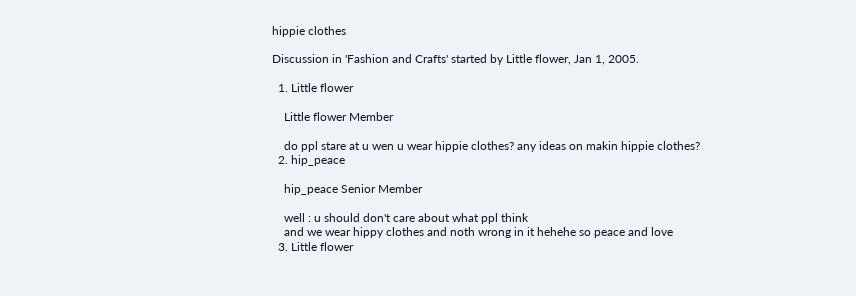hippie clothes

Discussion in 'Fashion and Crafts' started by Little flower, Jan 1, 2005.

  1. Little flower

    Little flower Member

    do ppl stare at u wen u wear hippie clothes? any ideas on makin hippie clothes?
  2. hip_peace

    hip_peace Senior Member

    well : u should don't care about what ppl think
    and we wear hippy clothes and noth wrong in it hehehe so peace and love
  3. Little flower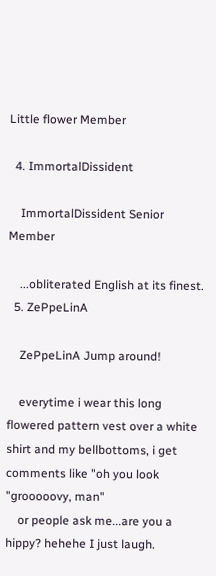Little flower Member

  4. ImmortalDissident

    ImmortalDissident Senior Member

    ...obliterated English at its finest.
  5. ZePpeLinA

    ZePpeLinA Jump around!

    everytime i wear this long flowered pattern vest over a white shirt and my bellbottoms, i get comments like "oh you look "grooooovy, man"
    or people ask me...are you a hippy? hehehe I just laugh.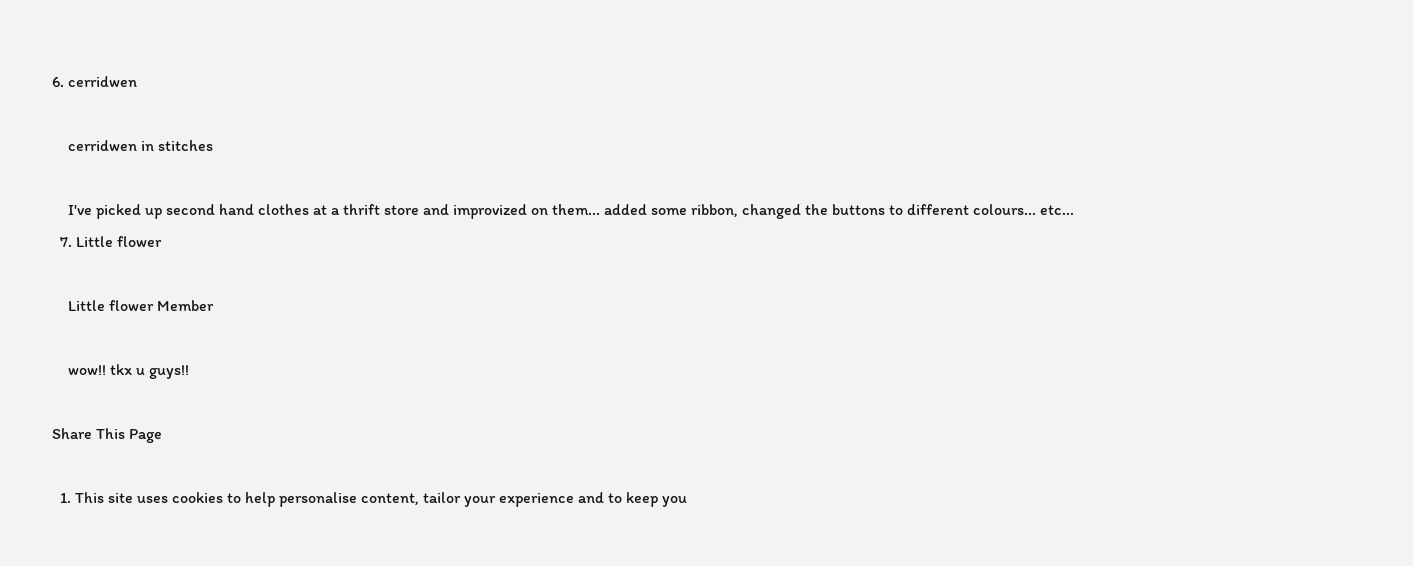6. cerridwen

    cerridwen in stitches

    I've picked up second hand clothes at a thrift store and improvized on them... added some ribbon, changed the buttons to different colours... etc...
  7. Little flower

    Little flower Member

    wow!! tkx u guys!!

Share This Page

  1. This site uses cookies to help personalise content, tailor your experience and to keep you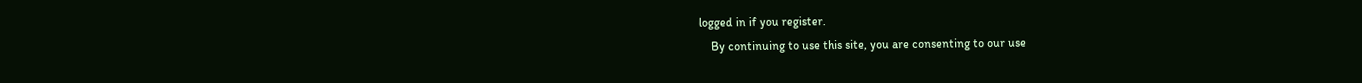logged in if you register.
    By continuing to use this site, you are consenting to our use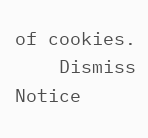of cookies.
    Dismiss Notice